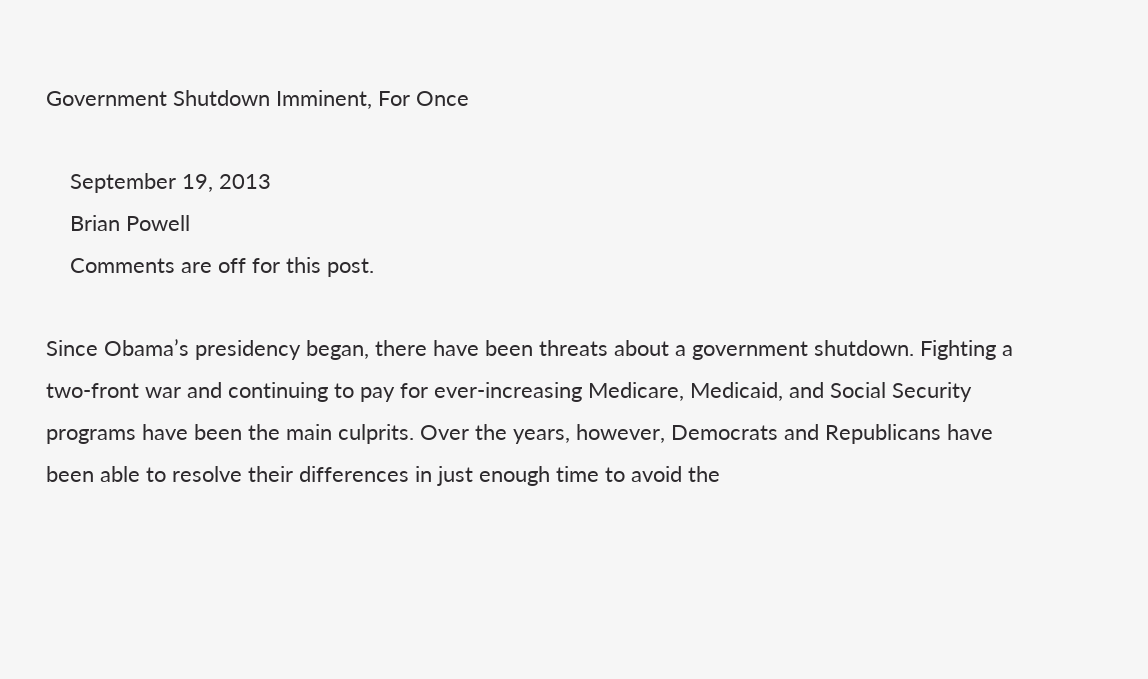Government Shutdown Imminent, For Once

    September 19, 2013
    Brian Powell
    Comments are off for this post.

Since Obama’s presidency began, there have been threats about a government shutdown. Fighting a two-front war and continuing to pay for ever-increasing Medicare, Medicaid, and Social Security programs have been the main culprits. Over the years, however, Democrats and Republicans have been able to resolve their differences in just enough time to avoid the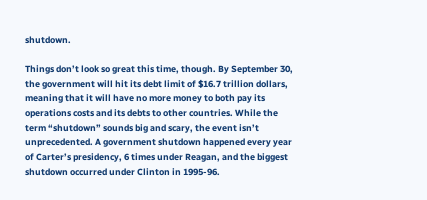shutdown.

Things don’t look so great this time, though. By September 30, the government will hit its debt limit of $16.7 trillion dollars, meaning that it will have no more money to both pay its operations costs and its debts to other countries. While the term “shutdown” sounds big and scary, the event isn’t unprecedented. A government shutdown happened every year of Carter’s presidency, 6 times under Reagan, and the biggest shutdown occurred under Clinton in 1995-96.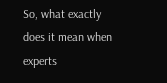So, what exactly does it mean when experts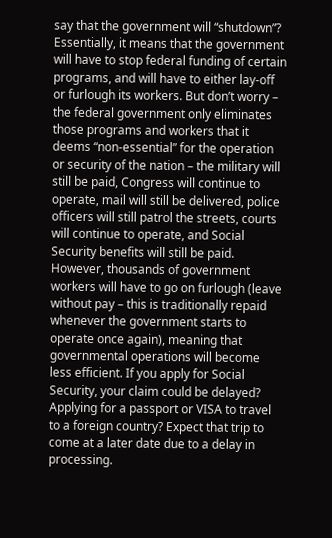say that the government will “shutdown”? Essentially, it means that the government will have to stop federal funding of certain programs, and will have to either lay-off or furlough its workers. But don’t worry – the federal government only eliminates those programs and workers that it deems “non-essential” for the operation or security of the nation – the military will still be paid, Congress will continue to operate, mail will still be delivered, police officers will still patrol the streets, courts will continue to operate, and Social Security benefits will still be paid. However, thousands of government workers will have to go on furlough (leave without pay – this is traditionally repaid whenever the government starts to operate once again), meaning that governmental operations will become less efficient. If you apply for Social Security, your claim could be delayed? Applying for a passport or VISA to travel to a foreign country? Expect that trip to come at a later date due to a delay in processing.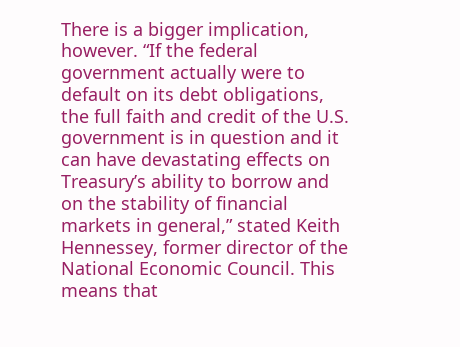There is a bigger implication, however. “If the federal government actually were to default on its debt obligations, the full faith and credit of the U.S. government is in question and it can have devastating effects on Treasury’s ability to borrow and on the stability of financial markets in general,” stated Keith Hennessey, former director of the National Economic Council. This means that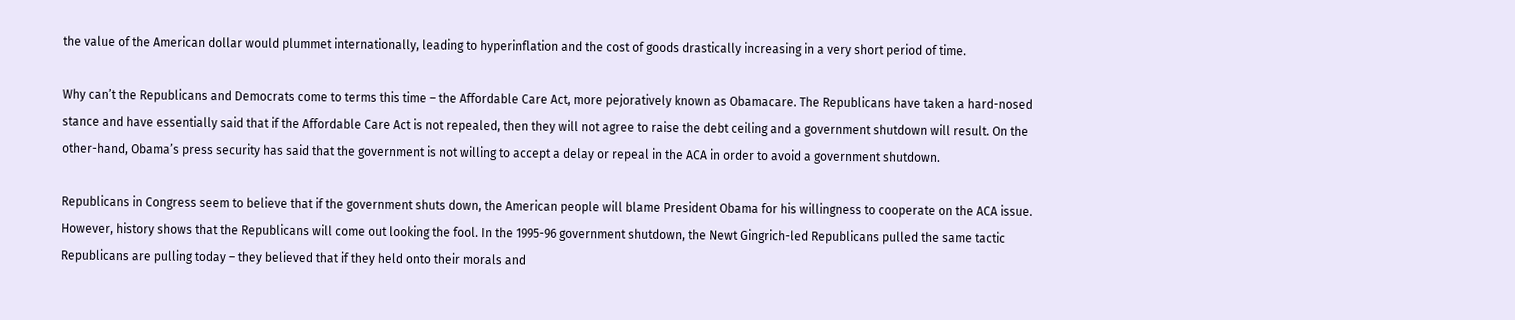the value of the American dollar would plummet internationally, leading to hyperinflation and the cost of goods drastically increasing in a very short period of time.

Why can’t the Republicans and Democrats come to terms this time – the Affordable Care Act, more pejoratively known as Obamacare. The Republicans have taken a hard-nosed stance and have essentially said that if the Affordable Care Act is not repealed, then they will not agree to raise the debt ceiling and a government shutdown will result. On the other-hand, Obama’s press security has said that the government is not willing to accept a delay or repeal in the ACA in order to avoid a government shutdown.

Republicans in Congress seem to believe that if the government shuts down, the American people will blame President Obama for his willingness to cooperate on the ACA issue. However, history shows that the Republicans will come out looking the fool. In the 1995-96 government shutdown, the Newt Gingrich-led Republicans pulled the same tactic Republicans are pulling today – they believed that if they held onto their morals and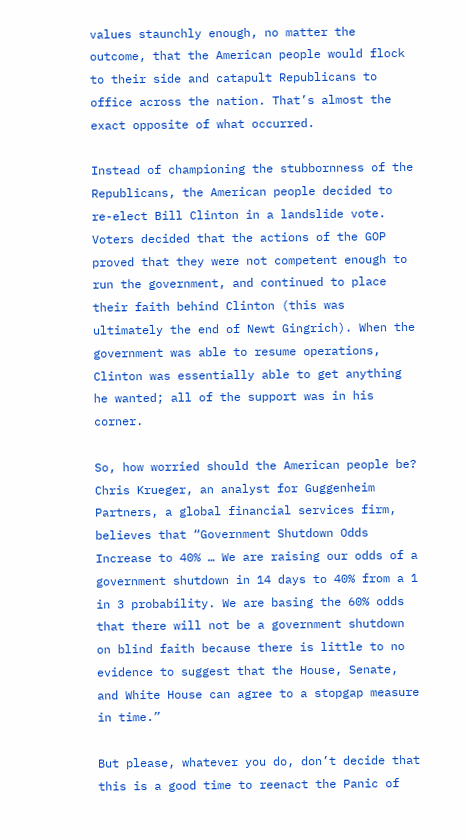values staunchly enough, no matter the outcome, that the American people would flock to their side and catapult Republicans to office across the nation. That’s almost the exact opposite of what occurred.

Instead of championing the stubbornness of the Republicans, the American people decided to re-elect Bill Clinton in a landslide vote. Voters decided that the actions of the GOP proved that they were not competent enough to run the government, and continued to place their faith behind Clinton (this was ultimately the end of Newt Gingrich). When the government was able to resume operations, Clinton was essentially able to get anything he wanted; all of the support was in his corner.

So, how worried should the American people be? Chris Krueger, an analyst for Guggenheim Partners, a global financial services firm, believes that “Government Shutdown Odds Increase to 40% … We are raising our odds of a government shutdown in 14 days to 40% from a 1 in 3 probability. We are basing the 60% odds that there will not be a government shutdown on blind faith because there is little to no evidence to suggest that the House, Senate, and White House can agree to a stopgap measure in time.”

But please, whatever you do, don’t decide that this is a good time to reenact the Panic of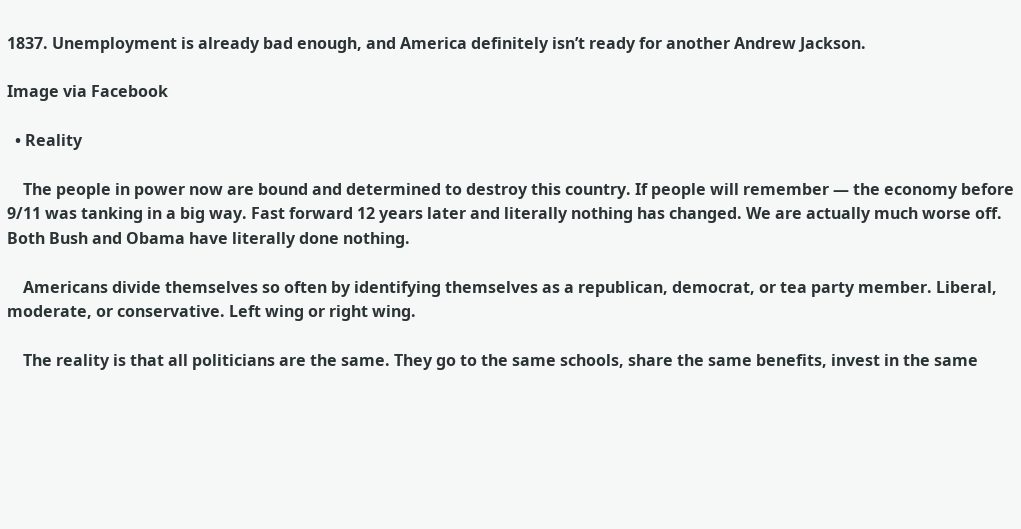1837. Unemployment is already bad enough, and America definitely isn’t ready for another Andrew Jackson.

Image via Facebook

  • Reality

    The people in power now are bound and determined to destroy this country. If people will remember — the economy before 9/11 was tanking in a big way. Fast forward 12 years later and literally nothing has changed. We are actually much worse off. Both Bush and Obama have literally done nothing.

    Americans divide themselves so often by identifying themselves as a republican, democrat, or tea party member. Liberal, moderate, or conservative. Left wing or right wing.

    The reality is that all politicians are the same. They go to the same schools, share the same benefits, invest in the same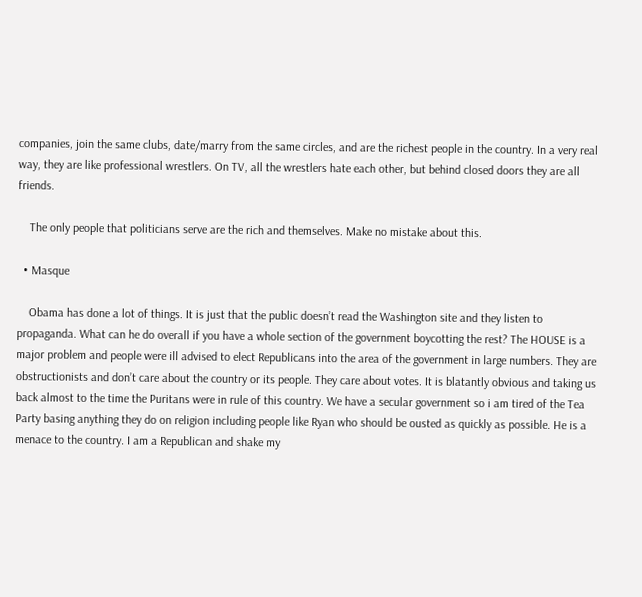companies, join the same clubs, date/marry from the same circles, and are the richest people in the country. In a very real way, they are like professional wrestlers. On TV, all the wrestlers hate each other, but behind closed doors they are all friends.

    The only people that politicians serve are the rich and themselves. Make no mistake about this.

  • Masque

    Obama has done a lot of things. It is just that the public doesn’t read the Washington site and they listen to propaganda. What can he do overall if you have a whole section of the government boycotting the rest? The HOUSE is a major problem and people were ill advised to elect Republicans into the area of the government in large numbers. They are obstructionists and don’t care about the country or its people. They care about votes. It is blatantly obvious and taking us back almost to the time the Puritans were in rule of this country. We have a secular government so i am tired of the Tea Party basing anything they do on religion including people like Ryan who should be ousted as quickly as possible. He is a menace to the country. I am a Republican and shake my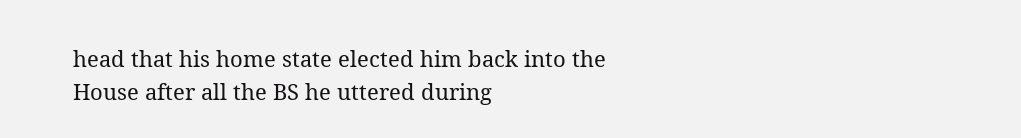head that his home state elected him back into the House after all the BS he uttered during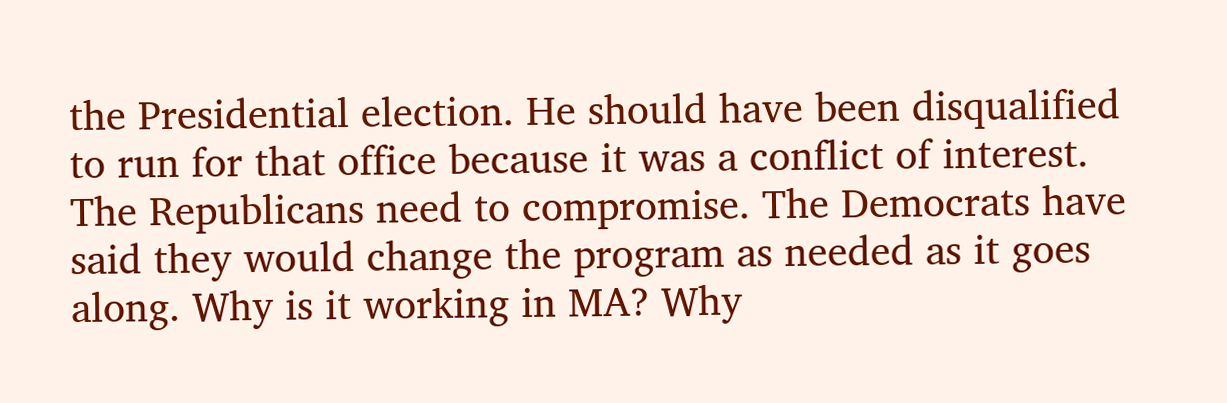the Presidential election. He should have been disqualified to run for that office because it was a conflict of interest. The Republicans need to compromise. The Democrats have said they would change the program as needed as it goes along. Why is it working in MA? Why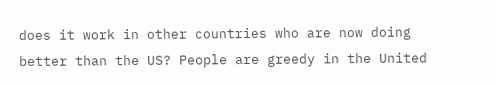does it work in other countries who are now doing better than the US? People are greedy in the United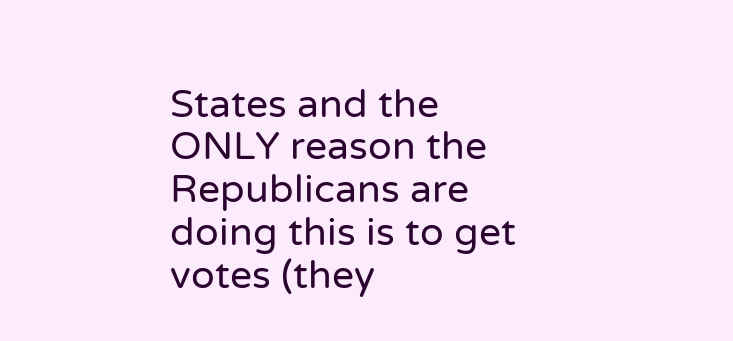States and the ONLY reason the Republicans are doing this is to get votes (they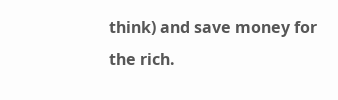think) and save money for the rich.